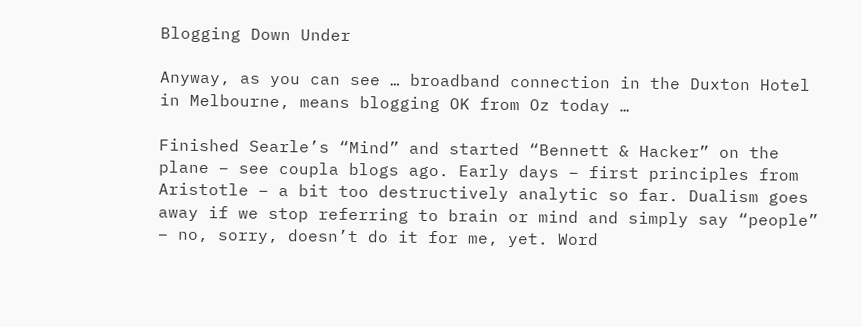Blogging Down Under

Anyway, as you can see … broadband connection in the Duxton Hotel in Melbourne, means blogging OK from Oz today …

Finished Searle’s “Mind” and started “Bennett & Hacker” on the plane – see coupla blogs ago. Early days – first principles from Aristotle – a bit too destructively analytic so far. Dualism goes away if we stop referring to brain or mind and simply say “people” – no, sorry, doesn’t do it for me, yet. Word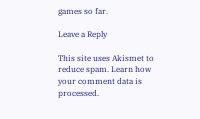games so far.

Leave a Reply

This site uses Akismet to reduce spam. Learn how your comment data is processed.